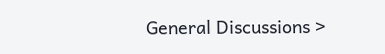General Discussions >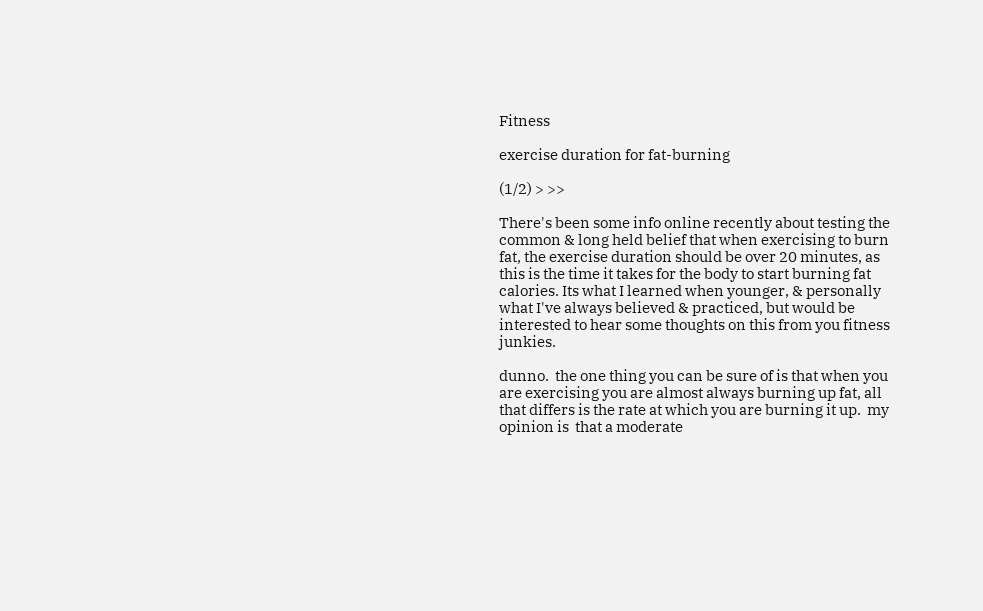Fitness

exercise duration for fat-burning

(1/2) > >>

There's been some info online recently about testing the common & long held belief that when exercising to burn fat, the exercise duration should be over 20 minutes, as this is the time it takes for the body to start burning fat calories. Its what I learned when younger, & personally what I've always believed & practiced, but would be interested to hear some thoughts on this from you fitness junkies.

dunno.  the one thing you can be sure of is that when you are exercising you are almost always burning up fat, all that differs is the rate at which you are burning it up.  my opinion is  that a moderate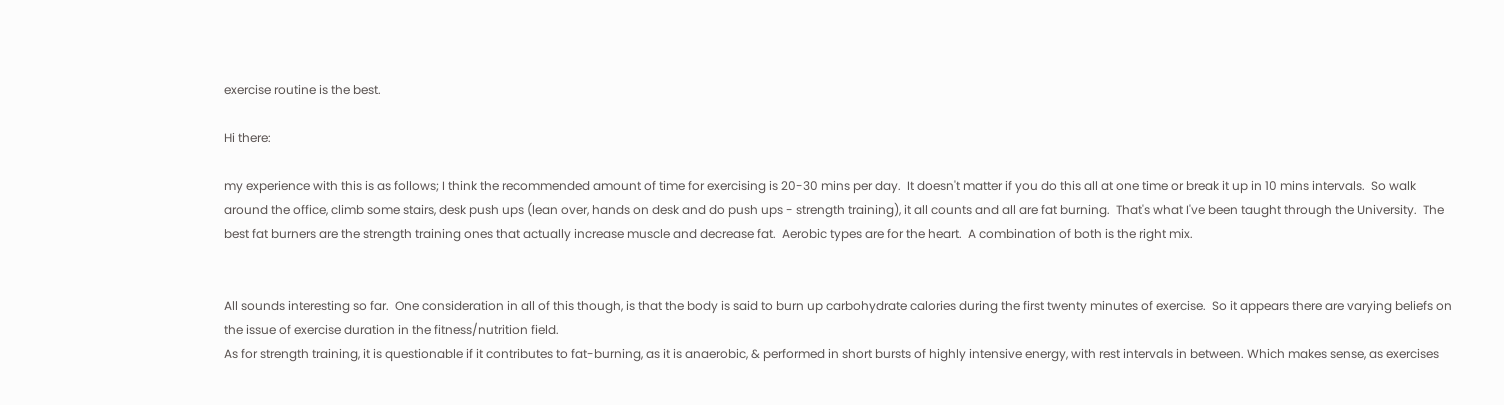exercise routine is the best.

Hi there:

my experience with this is as follows; I think the recommended amount of time for exercising is 20-30 mins per day.  It doesn't matter if you do this all at one time or break it up in 10 mins intervals.  So walk around the office, climb some stairs, desk push ups (lean over, hands on desk and do push ups - strength training), it all counts and all are fat burning.  That's what I've been taught through the University.  The best fat burners are the strength training ones that actually increase muscle and decrease fat.  Aerobic types are for the heart.  A combination of both is the right mix.


All sounds interesting so far.  One consideration in all of this though, is that the body is said to burn up carbohydrate calories during the first twenty minutes of exercise.  So it appears there are varying beliefs on the issue of exercise duration in the fitness/nutrition field.
As for strength training, it is questionable if it contributes to fat-burning, as it is anaerobic, & performed in short bursts of highly intensive energy, with rest intervals in between. Which makes sense, as exercises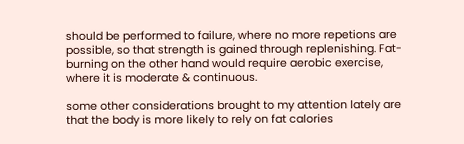should be performed to failure, where no more repetions are possible, so that strength is gained through replenishing. Fat-burning on the other hand would require aerobic exercise, where it is moderate & continuous.

some other considerations brought to my attention lately are that the body is more likely to rely on fat calories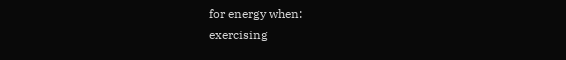for energy when:
exercising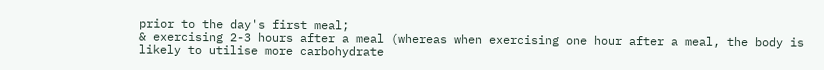prior to the day's first meal;
& exercising 2-3 hours after a meal (whereas when exercising one hour after a meal, the body is likely to utilise more carbohydrate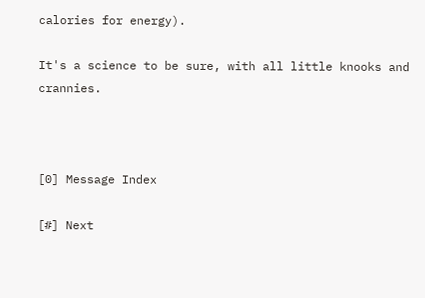calories for energy).

It's a science to be sure, with all little knooks and crannies.



[0] Message Index

[#] Next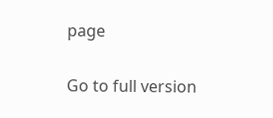page

Go to full version